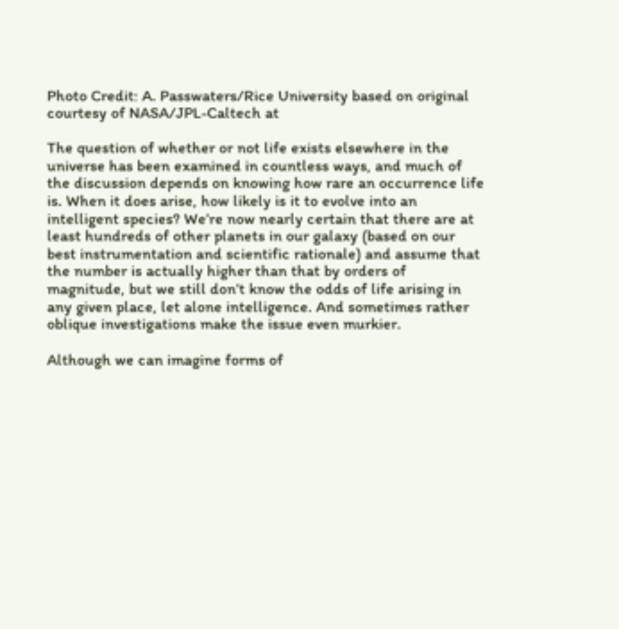Photo Credit: A. Passwaters/Rice University based on original courtesy of NASA/JPL-Caltech at

The question of whether or not life exists elsewhere in the universe has been examined in countless ways, and much of the discussion depends on knowing how rare an occurrence life is. When it does arise, how likely is it to evolve into an intelligent species? We’re now nearly certain that there are at least hundreds of other planets in our galaxy (based on our best instrumentation and scientific rationale) and assume that the number is actually higher than that by orders of magnitude, but we still don’t know the odds of life arising in any given place, let alone intelligence. And sometimes rather oblique investigations make the issue even murkier.

Although we can imagine forms of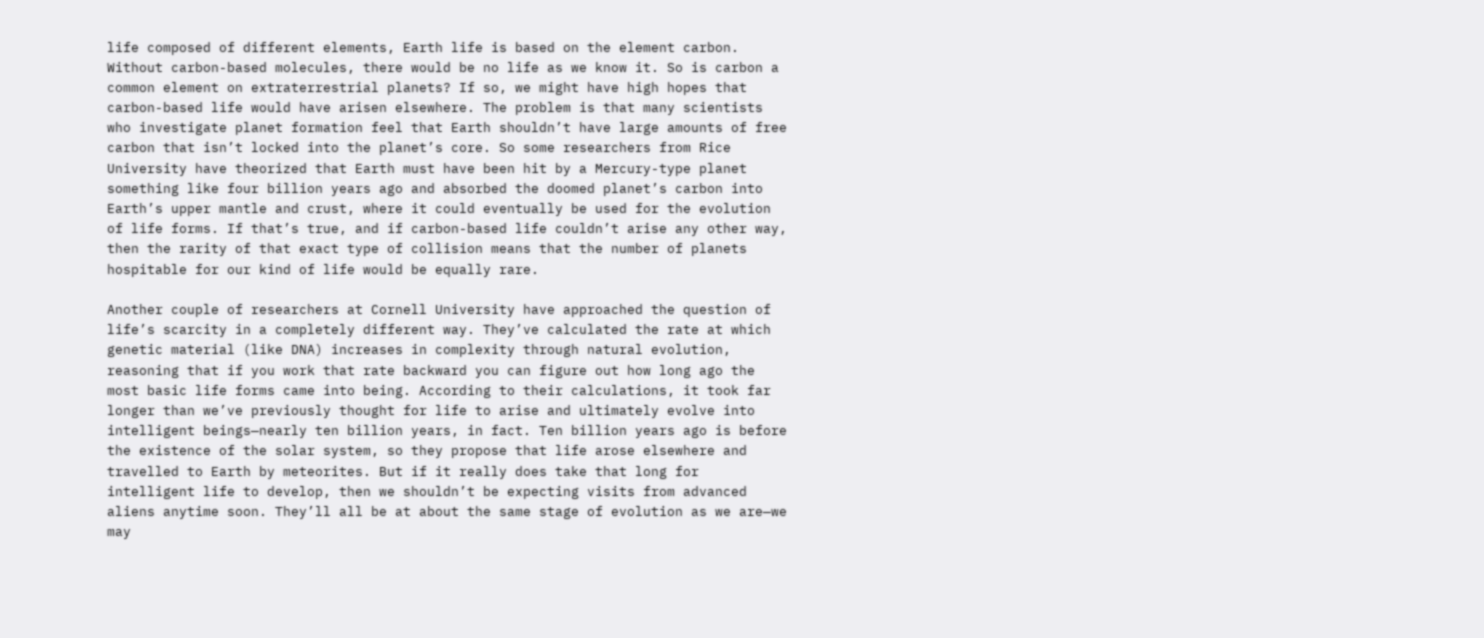life composed of different elements, Earth life is based on the element carbon. Without carbon-based molecules, there would be no life as we know it. So is carbon a common element on extraterrestrial planets? If so, we might have high hopes that carbon-based life would have arisen elsewhere. The problem is that many scientists who investigate planet formation feel that Earth shouldn’t have large amounts of free carbon that isn’t locked into the planet’s core. So some researchers from Rice University have theorized that Earth must have been hit by a Mercury-type planet something like four billion years ago and absorbed the doomed planet’s carbon into Earth’s upper mantle and crust, where it could eventually be used for the evolution of life forms. If that’s true, and if carbon-based life couldn’t arise any other way, then the rarity of that exact type of collision means that the number of planets hospitable for our kind of life would be equally rare.

Another couple of researchers at Cornell University have approached the question of life’s scarcity in a completely different way. They’ve calculated the rate at which genetic material (like DNA) increases in complexity through natural evolution, reasoning that if you work that rate backward you can figure out how long ago the most basic life forms came into being. According to their calculations, it took far longer than we’ve previously thought for life to arise and ultimately evolve into intelligent beings—nearly ten billion years, in fact. Ten billion years ago is before the existence of the solar system, so they propose that life arose elsewhere and travelled to Earth by meteorites. But if it really does take that long for intelligent life to develop, then we shouldn’t be expecting visits from advanced aliens anytime soon. They’ll all be at about the same stage of evolution as we are—we may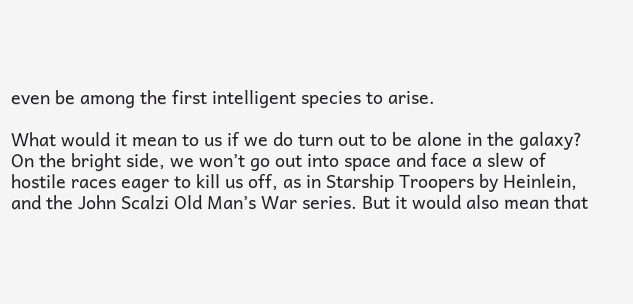even be among the first intelligent species to arise.

What would it mean to us if we do turn out to be alone in the galaxy? On the bright side, we won’t go out into space and face a slew of hostile races eager to kill us off, as in Starship Troopers by Heinlein, and the John Scalzi Old Man’s War series. But it would also mean that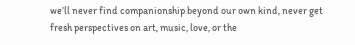we’ll never find companionship beyond our own kind, never get fresh perspectives on art, music, love, or the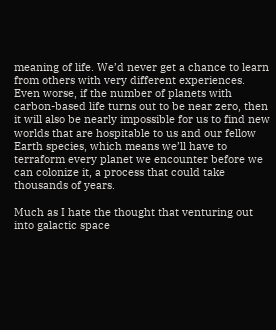meaning of life. We’d never get a chance to learn from others with very different experiences. Even worse, if the number of planets with carbon-based life turns out to be near zero, then it will also be nearly impossible for us to find new worlds that are hospitable to us and our fellow Earth species, which means we’ll have to terraform every planet we encounter before we can colonize it, a process that could take thousands of years.

Much as I hate the thought that venturing out into galactic space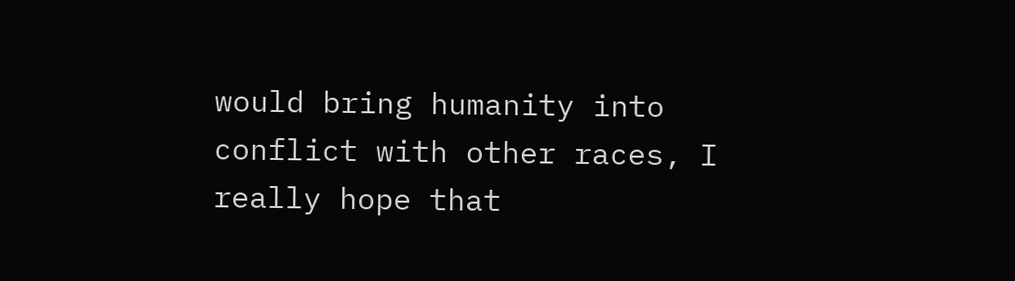would bring humanity into conflict with other races, I really hope that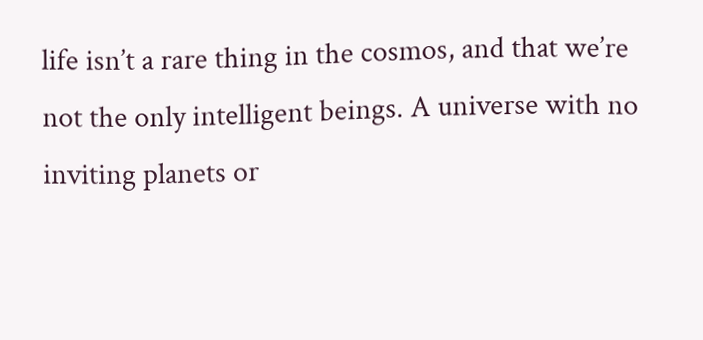life isn’t a rare thing in the cosmos, and that we’re not the only intelligent beings. A universe with no inviting planets or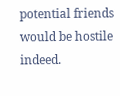potential friends would be hostile indeed.